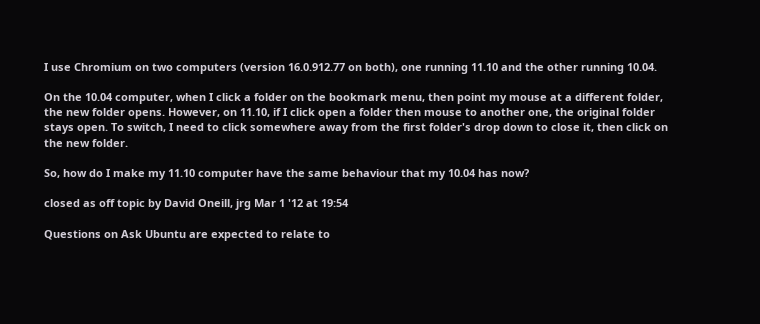I use Chromium on two computers (version 16.0.912.77 on both), one running 11.10 and the other running 10.04.

On the 10.04 computer, when I click a folder on the bookmark menu, then point my mouse at a different folder, the new folder opens. However, on 11.10, if I click open a folder then mouse to another one, the original folder stays open. To switch, I need to click somewhere away from the first folder's drop down to close it, then click on the new folder.

So, how do I make my 11.10 computer have the same behaviour that my 10.04 has now?

closed as off topic by David Oneill, jrg Mar 1 '12 at 19:54

Questions on Ask Ubuntu are expected to relate to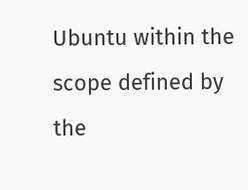Ubuntu within the scope defined by the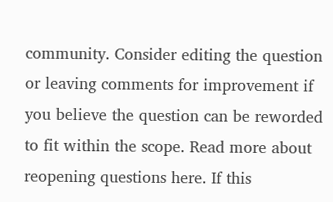community. Consider editing the question or leaving comments for improvement if you believe the question can be reworded to fit within the scope. Read more about reopening questions here. If this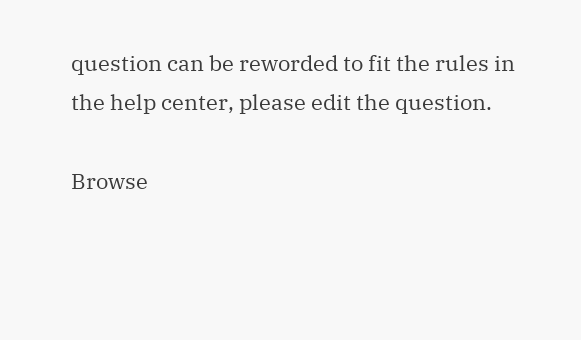question can be reworded to fit the rules in the help center, please edit the question.

Browse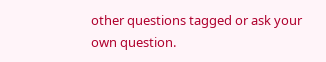other questions tagged or ask your own question.